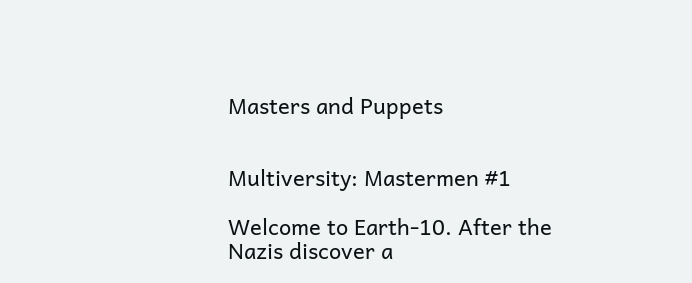Masters and Puppets


Multiversity: Mastermen #1

Welcome to Earth-10. After the Nazis discover a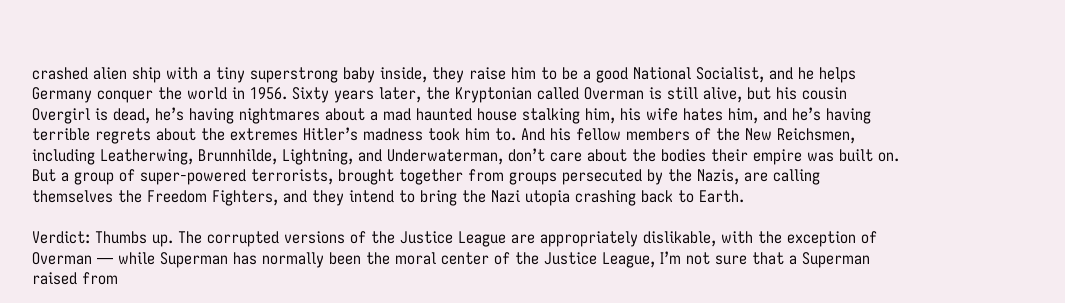crashed alien ship with a tiny superstrong baby inside, they raise him to be a good National Socialist, and he helps Germany conquer the world in 1956. Sixty years later, the Kryptonian called Overman is still alive, but his cousin Overgirl is dead, he’s having nightmares about a mad haunted house stalking him, his wife hates him, and he’s having terrible regrets about the extremes Hitler’s madness took him to. And his fellow members of the New Reichsmen, including Leatherwing, Brunnhilde, Lightning, and Underwaterman, don’t care about the bodies their empire was built on. But a group of super-powered terrorists, brought together from groups persecuted by the Nazis, are calling themselves the Freedom Fighters, and they intend to bring the Nazi utopia crashing back to Earth.

Verdict: Thumbs up. The corrupted versions of the Justice League are appropriately dislikable, with the exception of Overman — while Superman has normally been the moral center of the Justice League, I’m not sure that a Superman raised from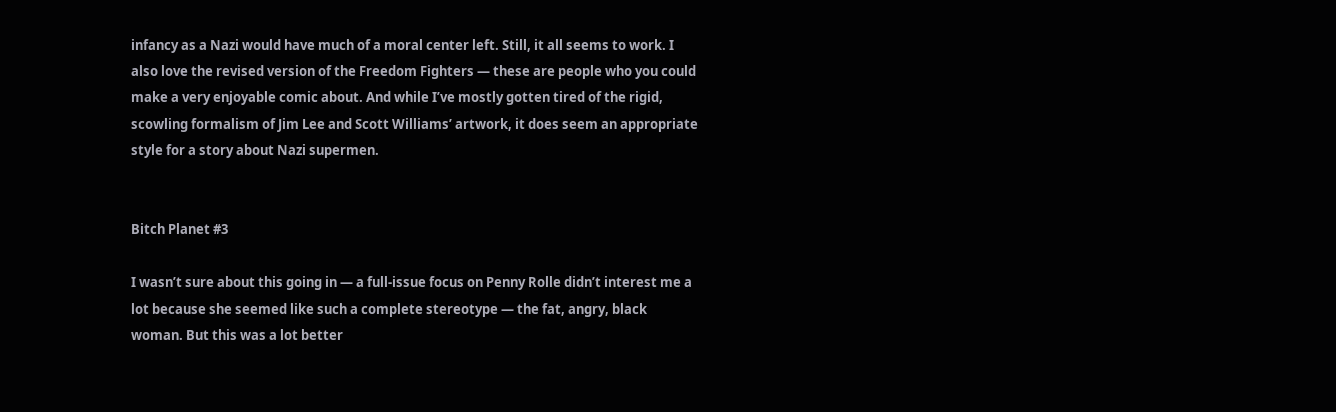infancy as a Nazi would have much of a moral center left. Still, it all seems to work. I also love the revised version of the Freedom Fighters — these are people who you could make a very enjoyable comic about. And while I’ve mostly gotten tired of the rigid, scowling formalism of Jim Lee and Scott Williams’ artwork, it does seem an appropriate style for a story about Nazi supermen.


Bitch Planet #3

I wasn’t sure about this going in — a full-issue focus on Penny Rolle didn’t interest me a lot because she seemed like such a complete stereotype — the fat, angry, black woman. But this was a lot better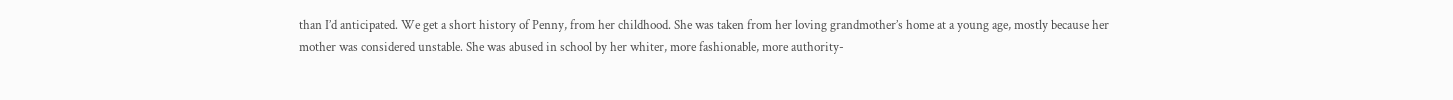than I’d anticipated. We get a short history of Penny, from her childhood. She was taken from her loving grandmother’s home at a young age, mostly because her mother was considered unstable. She was abused in school by her whiter, more fashionable, more authority-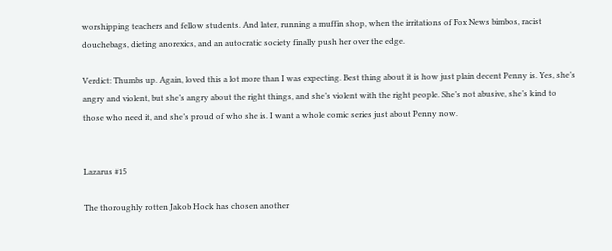worshipping teachers and fellow students. And later, running a muffin shop, when the irritations of Fox News bimbos, racist douchebags, dieting anorexics, and an autocratic society finally push her over the edge.

Verdict: Thumbs up. Again, loved this a lot more than I was expecting. Best thing about it is how just plain decent Penny is. Yes, she’s angry and violent, but she’s angry about the right things, and she’s violent with the right people. She’s not abusive, she’s kind to those who need it, and she’s proud of who she is. I want a whole comic series just about Penny now.


Lazarus #15

The thoroughly rotten Jakob Hock has chosen another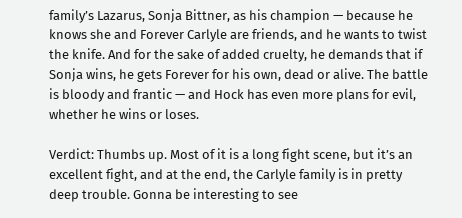family’s Lazarus, Sonja Bittner, as his champion — because he knows she and Forever Carlyle are friends, and he wants to twist the knife. And for the sake of added cruelty, he demands that if Sonja wins, he gets Forever for his own, dead or alive. The battle is bloody and frantic — and Hock has even more plans for evil, whether he wins or loses.

Verdict: Thumbs up. Most of it is a long fight scene, but it’s an excellent fight, and at the end, the Carlyle family is in pretty deep trouble. Gonna be interesting to see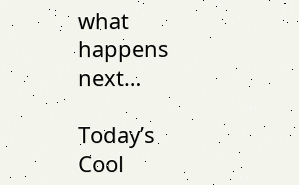what happens next…

Today’s Cool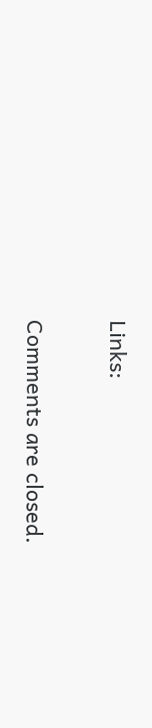Links:

Comments are closed.